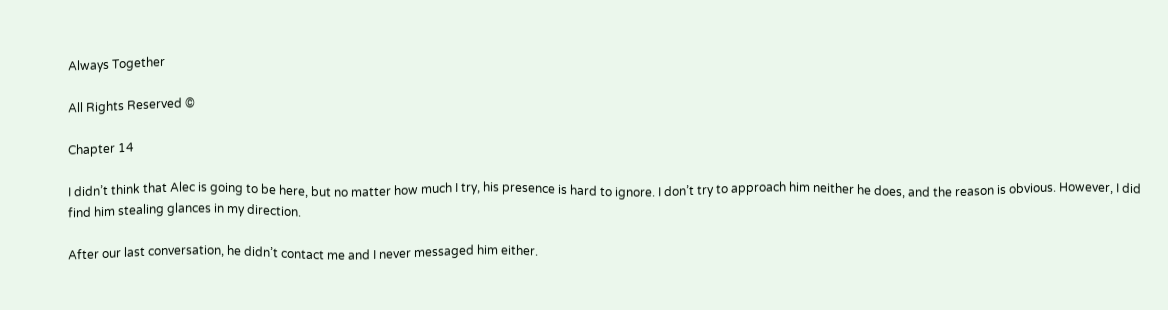Always Together

All Rights Reserved ©

Chapter 14

I didn’t think that Alec is going to be here, but no matter how much I try, his presence is hard to ignore. I don’t try to approach him neither he does, and the reason is obvious. However, I did find him stealing glances in my direction.

After our last conversation, he didn’t contact me and I never messaged him either.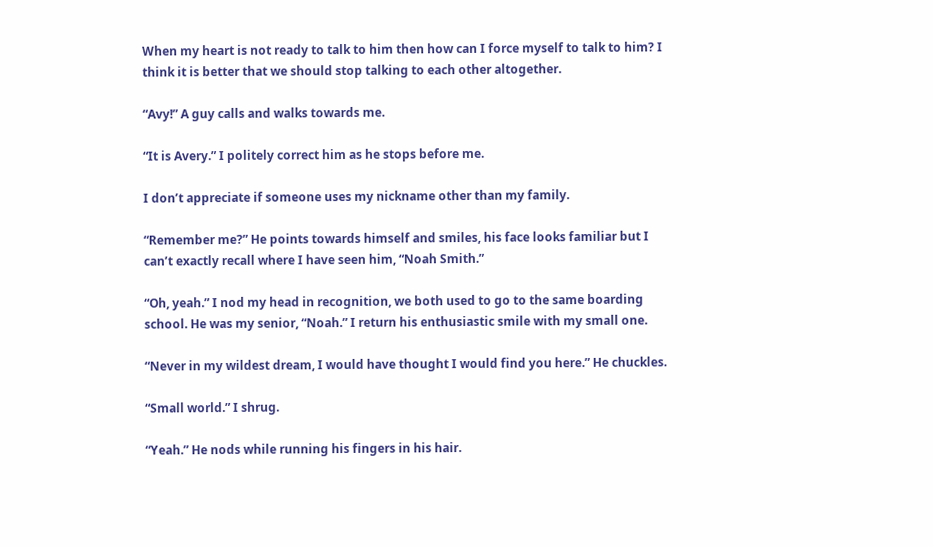When my heart is not ready to talk to him then how can I force myself to talk to him? I think it is better that we should stop talking to each other altogether.

“Avy!” A guy calls and walks towards me.

“It is Avery.” I politely correct him as he stops before me.

I don’t appreciate if someone uses my nickname other than my family.

“Remember me?” He points towards himself and smiles, his face looks familiar but I can’t exactly recall where I have seen him, “Noah Smith.”

“Oh, yeah.” I nod my head in recognition, we both used to go to the same boarding school. He was my senior, “Noah.” I return his enthusiastic smile with my small one.

“Never in my wildest dream, I would have thought I would find you here.” He chuckles.

“Small world.” I shrug.

“Yeah.” He nods while running his fingers in his hair.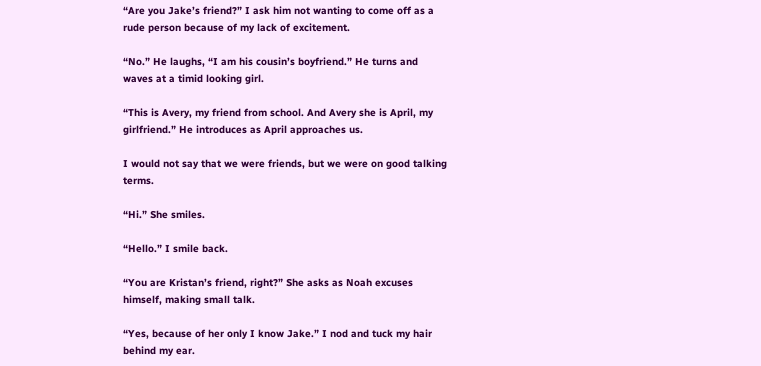“Are you Jake’s friend?” I ask him not wanting to come off as a rude person because of my lack of excitement.

“No.” He laughs, “I am his cousin’s boyfriend.” He turns and waves at a timid looking girl.

“This is Avery, my friend from school. And Avery she is April, my girlfriend.” He introduces as April approaches us.

I would not say that we were friends, but we were on good talking terms.

“Hi.” She smiles.

“Hello.” I smile back.

“You are Kristan’s friend, right?” She asks as Noah excuses himself, making small talk.

“Yes, because of her only I know Jake.” I nod and tuck my hair behind my ear.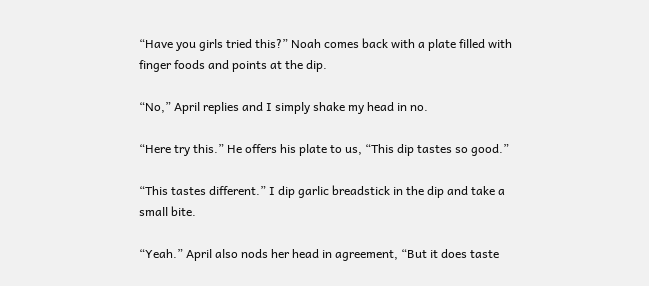“Have you girls tried this?” Noah comes back with a plate filled with finger foods and points at the dip.

“No,” April replies and I simply shake my head in no.

“Here try this.” He offers his plate to us, “This dip tastes so good.”

“This tastes different.” I dip garlic breadstick in the dip and take a small bite.

“Yeah.” April also nods her head in agreement, “But it does taste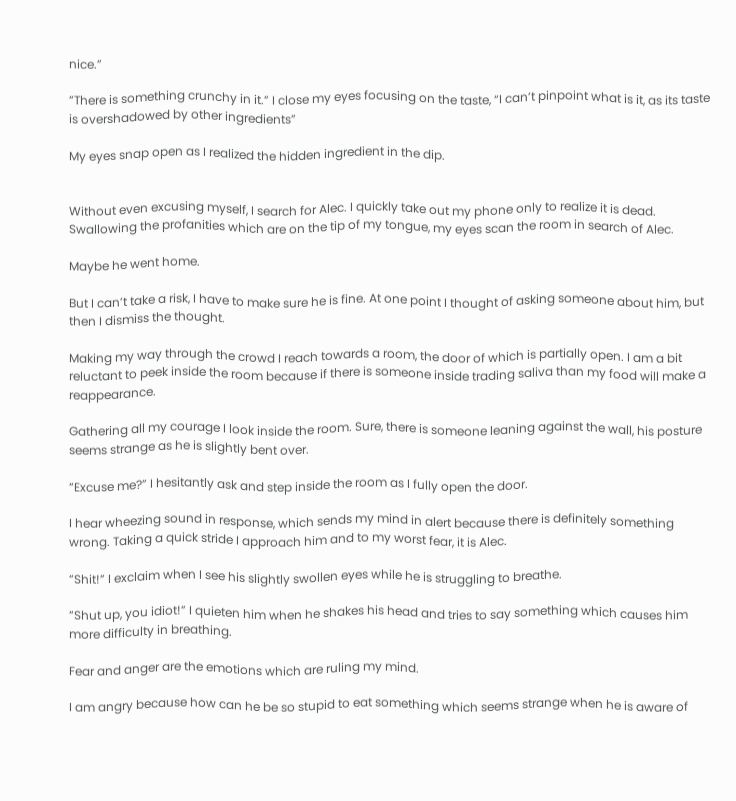nice.”

“There is something crunchy in it.” I close my eyes focusing on the taste, “I can’t pinpoint what is it, as its taste is overshadowed by other ingredients”

My eyes snap open as I realized the hidden ingredient in the dip.


Without even excusing myself, I search for Alec. I quickly take out my phone only to realize it is dead. Swallowing the profanities which are on the tip of my tongue, my eyes scan the room in search of Alec.

Maybe he went home.

But I can’t take a risk, I have to make sure he is fine. At one point I thought of asking someone about him, but then I dismiss the thought.

Making my way through the crowd I reach towards a room, the door of which is partially open. I am a bit reluctant to peek inside the room because if there is someone inside trading saliva than my food will make a reappearance.

Gathering all my courage I look inside the room. Sure, there is someone leaning against the wall, his posture seems strange as he is slightly bent over.

“Excuse me?” I hesitantly ask and step inside the room as I fully open the door.

I hear wheezing sound in response, which sends my mind in alert because there is definitely something wrong. Taking a quick stride I approach him and to my worst fear, it is Alec.

“Shit!” I exclaim when I see his slightly swollen eyes while he is struggling to breathe.

“Shut up, you idiot!” I quieten him when he shakes his head and tries to say something which causes him more difficulty in breathing.

Fear and anger are the emotions which are ruling my mind.

I am angry because how can he be so stupid to eat something which seems strange when he is aware of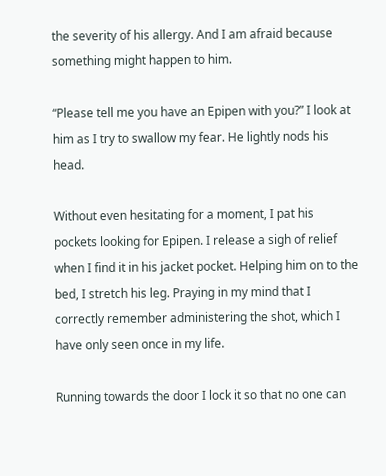the severity of his allergy. And I am afraid because something might happen to him.

“Please tell me you have an Epipen with you?” I look at him as I try to swallow my fear. He lightly nods his head.

Without even hesitating for a moment, I pat his pockets looking for Epipen. I release a sigh of relief when I find it in his jacket pocket. Helping him on to the bed, I stretch his leg. Praying in my mind that I correctly remember administering the shot, which I have only seen once in my life.

Running towards the door I lock it so that no one can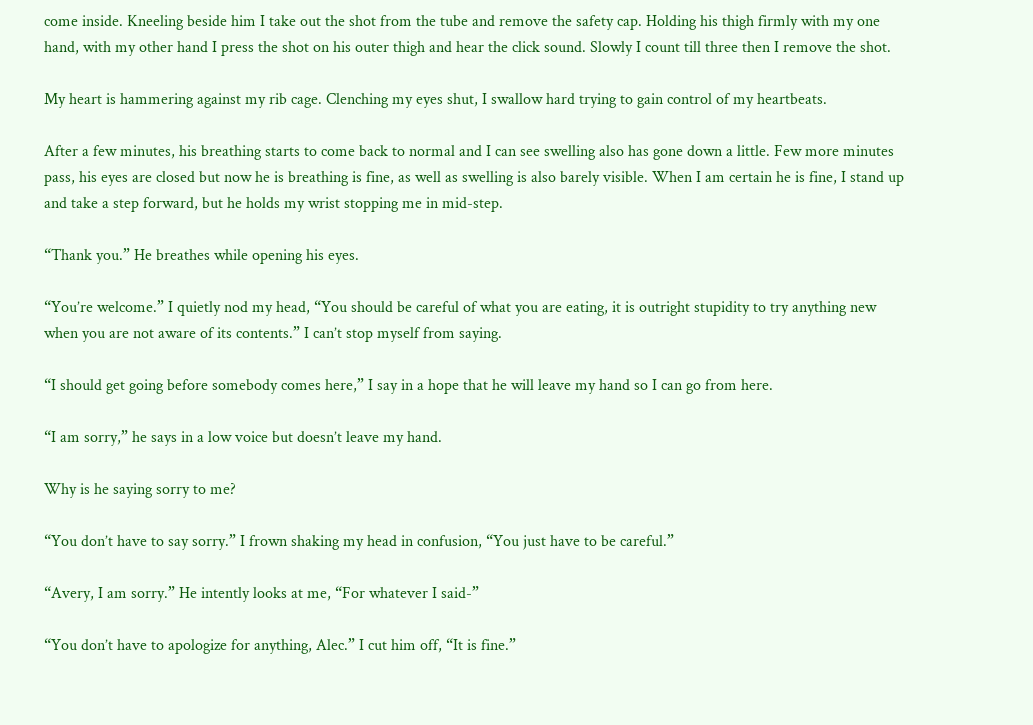come inside. Kneeling beside him I take out the shot from the tube and remove the safety cap. Holding his thigh firmly with my one hand, with my other hand I press the shot on his outer thigh and hear the click sound. Slowly I count till three then I remove the shot.

My heart is hammering against my rib cage. Clenching my eyes shut, I swallow hard trying to gain control of my heartbeats.

After a few minutes, his breathing starts to come back to normal and I can see swelling also has gone down a little. Few more minutes pass, his eyes are closed but now he is breathing is fine, as well as swelling is also barely visible. When I am certain he is fine, I stand up and take a step forward, but he holds my wrist stopping me in mid-step.

“Thank you.” He breathes while opening his eyes.

“You’re welcome.” I quietly nod my head, “You should be careful of what you are eating, it is outright stupidity to try anything new when you are not aware of its contents.” I can’t stop myself from saying.

“I should get going before somebody comes here,” I say in a hope that he will leave my hand so I can go from here.

“I am sorry,” he says in a low voice but doesn’t leave my hand.

Why is he saying sorry to me?

“You don’t have to say sorry.” I frown shaking my head in confusion, “You just have to be careful.”

“Avery, I am sorry.” He intently looks at me, “For whatever I said-”

“You don’t have to apologize for anything, Alec.” I cut him off, “It is fine.”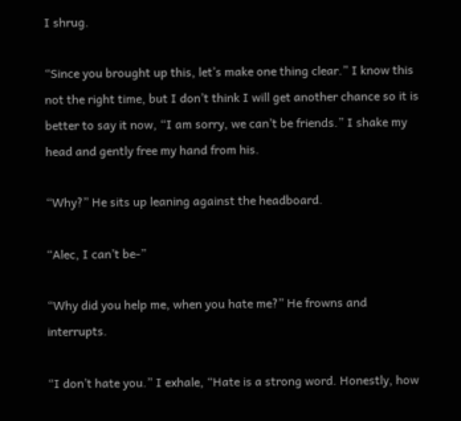I shrug.

“Since you brought up this, let’s make one thing clear.” I know this not the right time, but I don’t think I will get another chance so it is better to say it now, “I am sorry, we can’t be friends.” I shake my head and gently free my hand from his.

“Why?” He sits up leaning against the headboard.

“Alec, I can’t be-”

“Why did you help me, when you hate me?” He frowns and interrupts.

“I don’t hate you.” I exhale, “Hate is a strong word. Honestly, how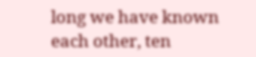long we have known each other, ten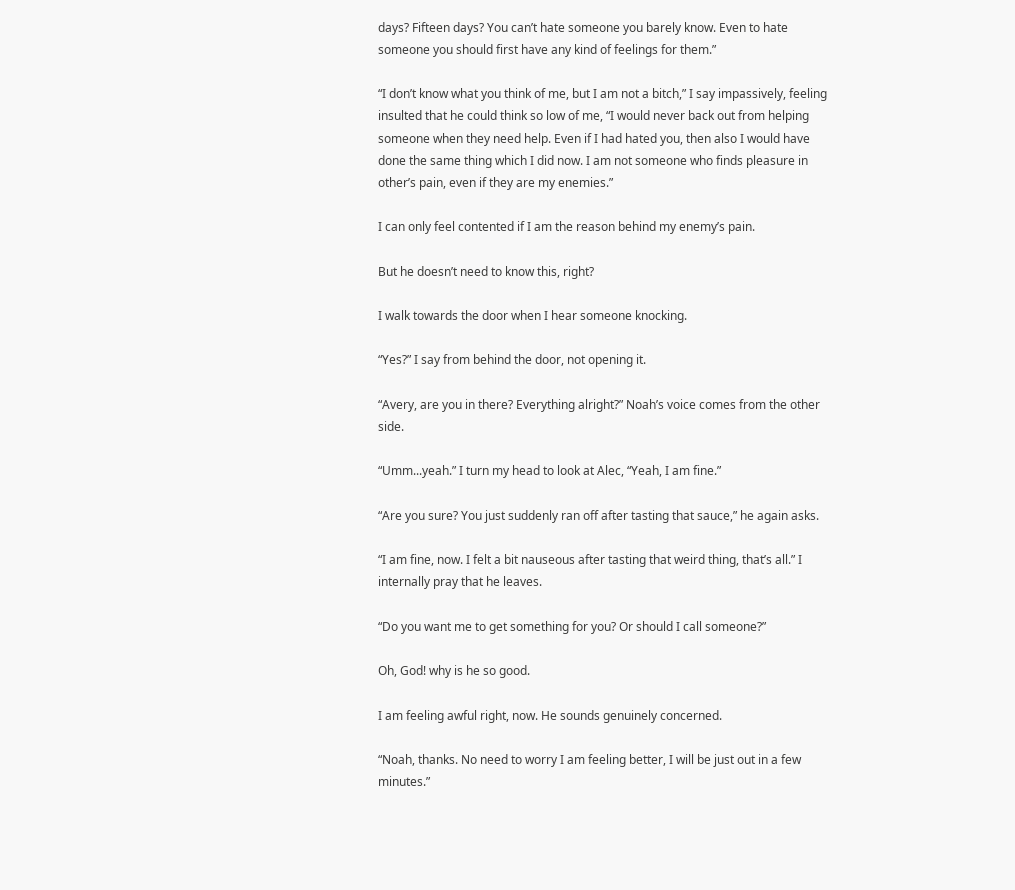days? Fifteen days? You can’t hate someone you barely know. Even to hate someone you should first have any kind of feelings for them.”

“I don’t know what you think of me, but I am not a bitch,” I say impassively, feeling insulted that he could think so low of me, “I would never back out from helping someone when they need help. Even if I had hated you, then also I would have done the same thing which I did now. I am not someone who finds pleasure in other’s pain, even if they are my enemies.”

I can only feel contented if I am the reason behind my enemy’s pain.

But he doesn’t need to know this, right?

I walk towards the door when I hear someone knocking.

“Yes?” I say from behind the door, not opening it.

“Avery, are you in there? Everything alright?” Noah’s voice comes from the other side.

“Umm...yeah.” I turn my head to look at Alec, “Yeah, I am fine.”

“Are you sure? You just suddenly ran off after tasting that sauce,” he again asks.

“I am fine, now. I felt a bit nauseous after tasting that weird thing, that’s all.” I internally pray that he leaves.

“Do you want me to get something for you? Or should I call someone?”

Oh, God! why is he so good.

I am feeling awful right, now. He sounds genuinely concerned.

“Noah, thanks. No need to worry I am feeling better, I will be just out in a few minutes.”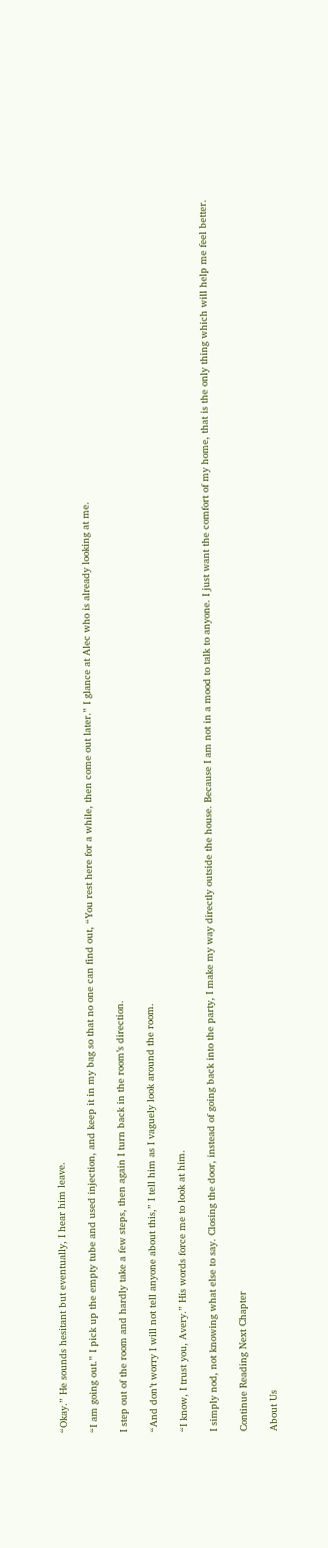“Okay.” He sounds hesitant but eventually, I hear him leave.

“I am going out.” I pick up the empty tube and used injection, and keep it in my bag so that no one can find out, “You rest here for a while, then come out later.” I glance at Alec who is already looking at me.

I step out of the room and hardly take a few steps, then again I turn back in the room’s direction.

“And don’t worry I will not tell anyone about this,” I tell him as I vaguely look around the room.

“I know, I trust you, Avery.” His words force me to look at him.

I simply nod, not knowing what else to say. Closing the door, instead of going back into the party, I make my way directly outside the house. Because I am not in a mood to talk to anyone. I just want the comfort of my home, that is the only thing which will help me feel better.

Continue Reading Next Chapter

About Us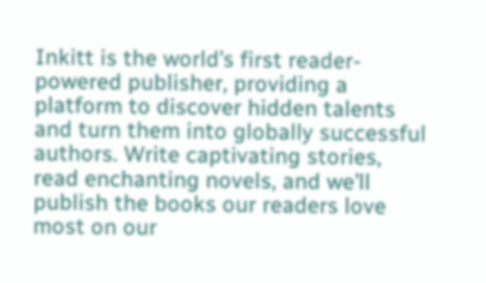Inkitt is the world’s first reader-powered publisher, providing a platform to discover hidden talents and turn them into globally successful authors. Write captivating stories, read enchanting novels, and we’ll publish the books our readers love most on our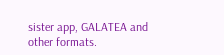sister app, GALATEA and other formats.